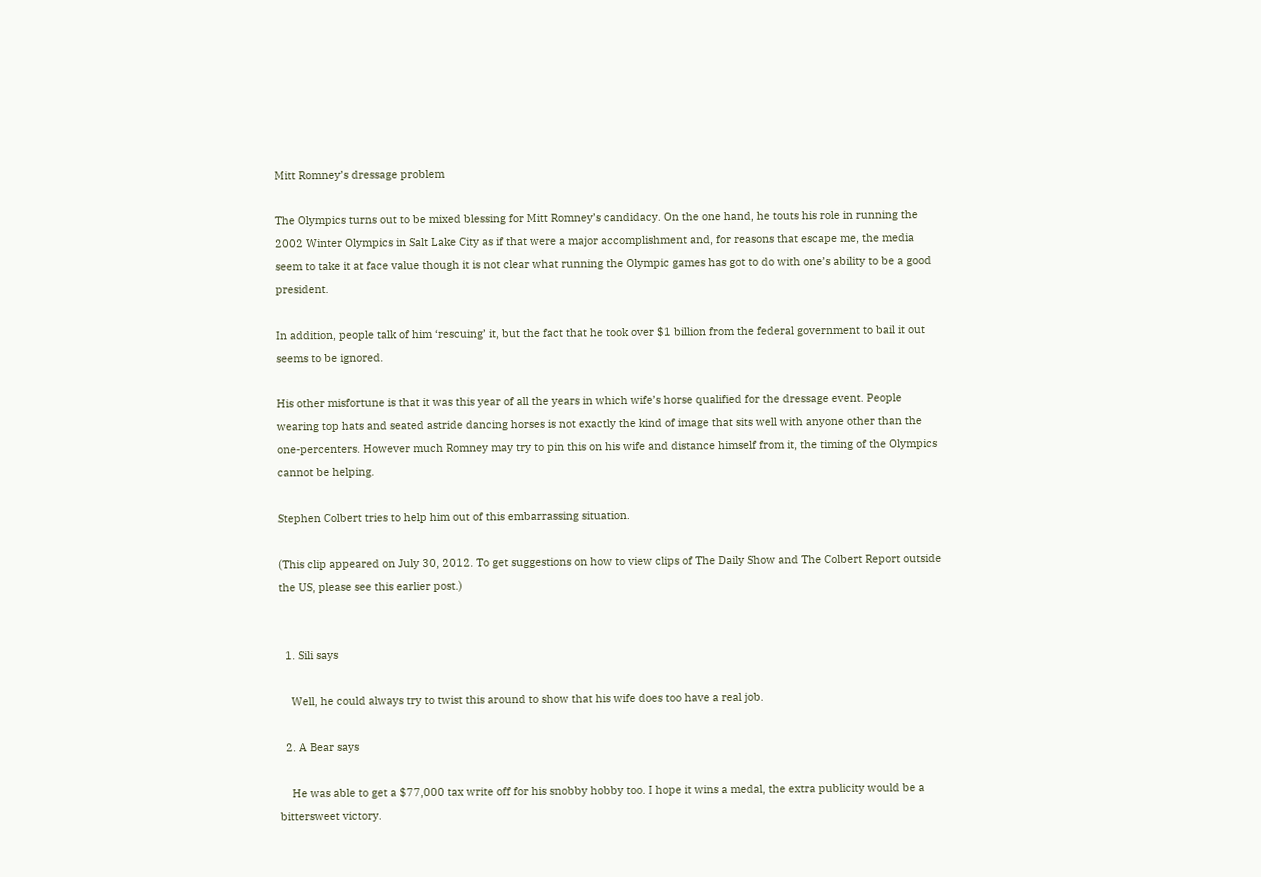Mitt Romney’s dressage problem

The Olympics turns out to be mixed blessing for Mitt Romney’s candidacy. On the one hand, he touts his role in running the 2002 Winter Olympics in Salt Lake City as if that were a major accomplishment and, for reasons that escape me, the media seem to take it at face value though it is not clear what running the Olympic games has got to do with one’s ability to be a good president.

In addition, people talk of him ‘rescuing’ it, but the fact that he took over $1 billion from the federal government to bail it out seems to be ignored.

His other misfortune is that it was this year of all the years in which wife’s horse qualified for the dressage event. People wearing top hats and seated astride dancing horses is not exactly the kind of image that sits well with anyone other than the one-percenters. However much Romney may try to pin this on his wife and distance himself from it, the timing of the Olympics cannot be helping.

Stephen Colbert tries to help him out of this embarrassing situation.

(This clip appeared on July 30, 2012. To get suggestions on how to view clips of The Daily Show and The Colbert Report outside the US, please see this earlier post.)


  1. Sili says

    Well, he could always try to twist this around to show that his wife does too have a real job.

  2. A Bear says

    He was able to get a $77,000 tax write off for his snobby hobby too. I hope it wins a medal, the extra publicity would be a bittersweet victory.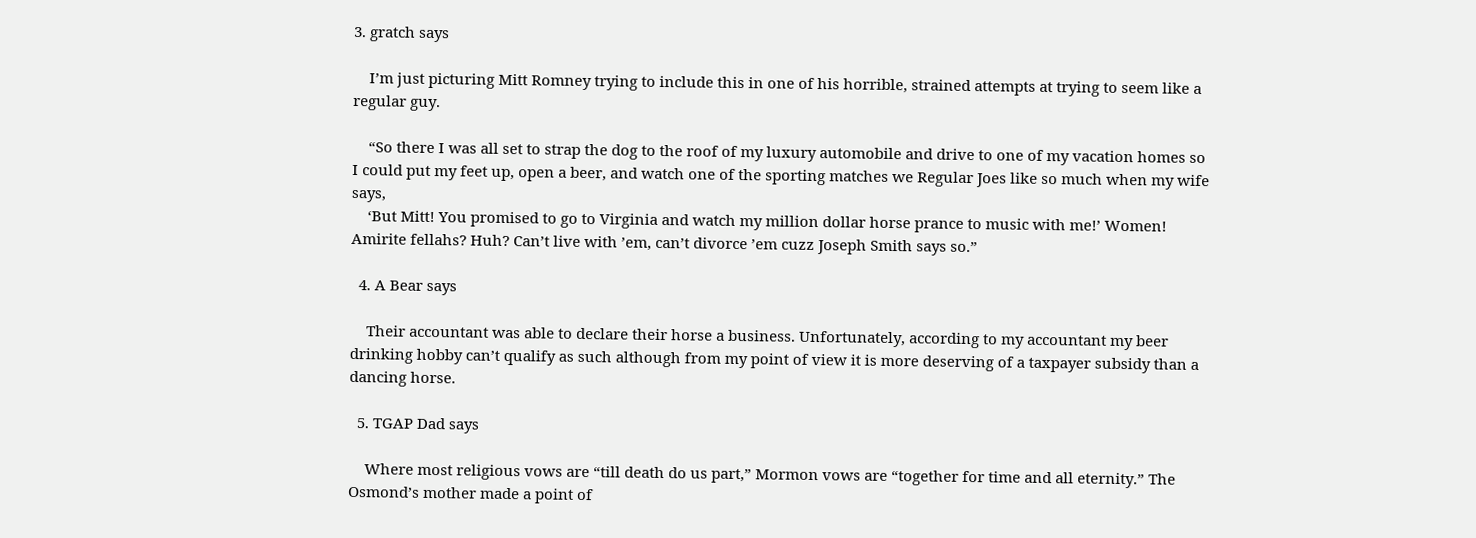3. gratch says

    I’m just picturing Mitt Romney trying to include this in one of his horrible, strained attempts at trying to seem like a regular guy.

    “So there I was all set to strap the dog to the roof of my luxury automobile and drive to one of my vacation homes so I could put my feet up, open a beer, and watch one of the sporting matches we Regular Joes like so much when my wife says,
    ‘But Mitt! You promised to go to Virginia and watch my million dollar horse prance to music with me!’ Women! Amirite fellahs? Huh? Can’t live with ’em, can’t divorce ’em cuzz Joseph Smith says so.”

  4. A Bear says

    Their accountant was able to declare their horse a business. Unfortunately, according to my accountant my beer drinking hobby can’t qualify as such although from my point of view it is more deserving of a taxpayer subsidy than a dancing horse.

  5. TGAP Dad says

    Where most religious vows are “till death do us part,” Mormon vows are “together for time and all eternity.” The Osmond’s mother made a point of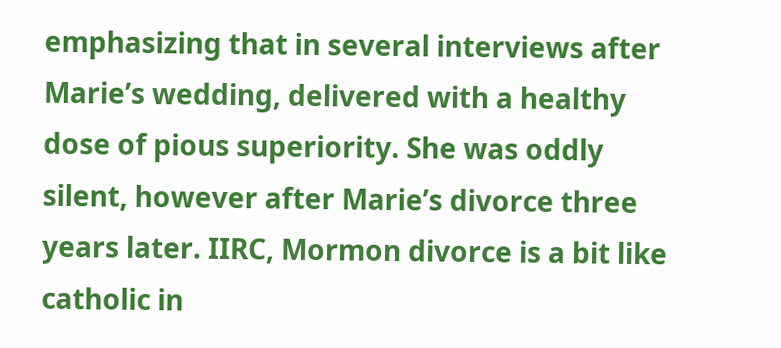emphasizing that in several interviews after Marie’s wedding, delivered with a healthy dose of pious superiority. She was oddly silent, however after Marie’s divorce three years later. IIRC, Mormon divorce is a bit like catholic in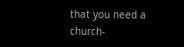that you need a church-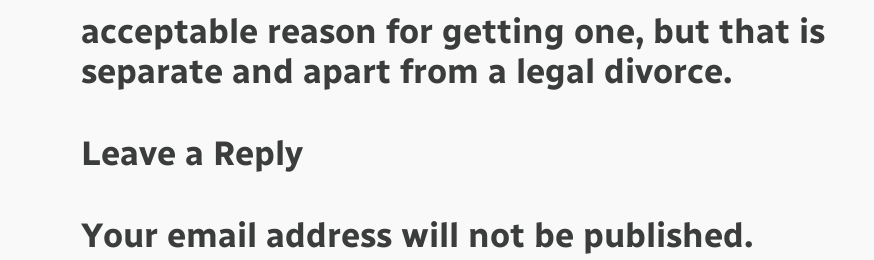acceptable reason for getting one, but that is separate and apart from a legal divorce.

Leave a Reply

Your email address will not be published.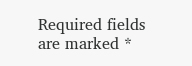Required fields are marked *